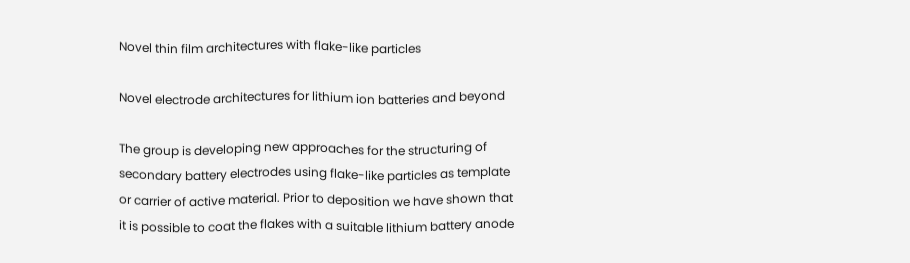Novel thin film architectures with flake-like particles

Novel electrode architectures for lithium ion batteries and beyond

The group is developing new approaches for the structuring of secondary battery electrodes using flake-like particles as template or carrier of active material. Prior to deposition we have shown that it is possible to coat the flakes with a suitable lithium battery anode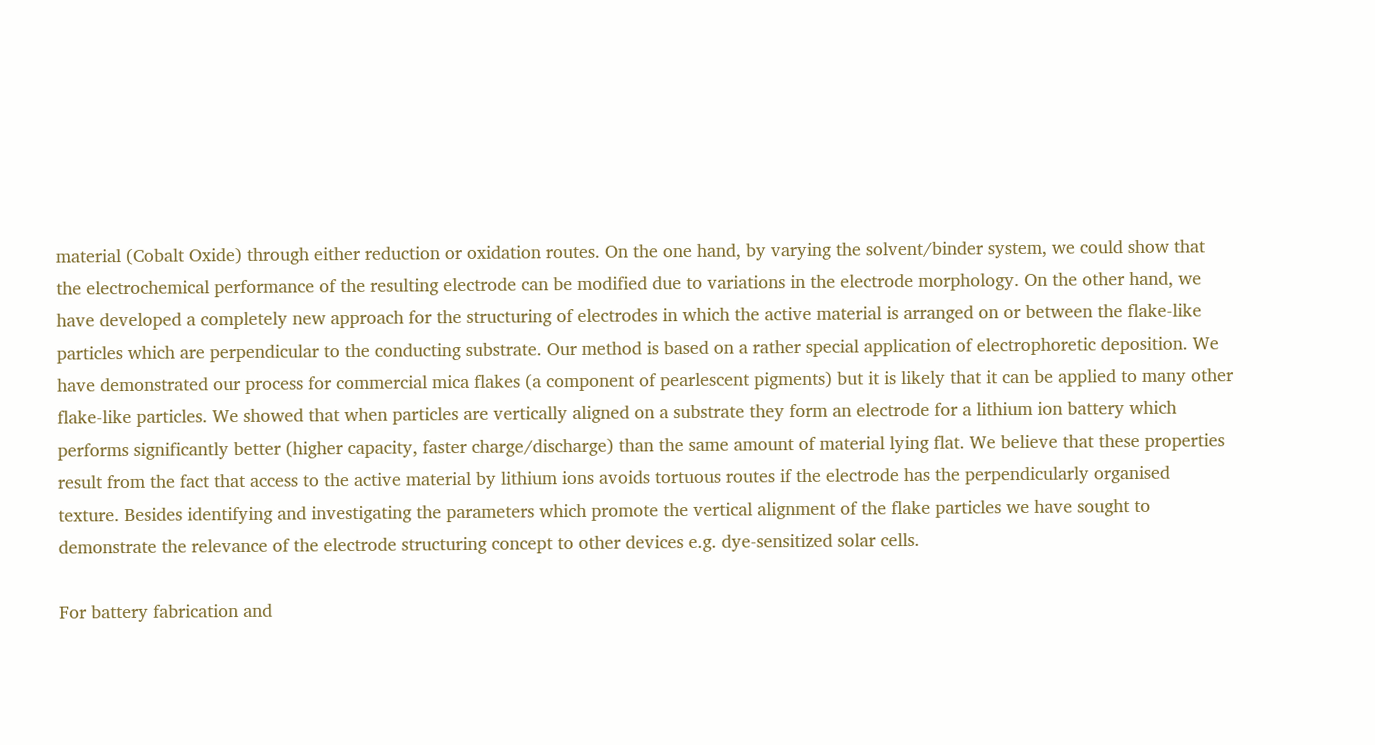material (Cobalt Oxide) through either reduction or oxidation routes. On the one hand, by varying the solvent/binder system, we could show that the electrochemical performance of the resulting electrode can be modified due to variations in the electrode morphology. On the other hand, we have developed a completely new approach for the structuring of electrodes in which the active material is arranged on or between the flake-like particles which are perpendicular to the conducting substrate. Our method is based on a rather special application of electrophoretic deposition. We have demonstrated our process for commercial mica flakes (a component of pearlescent pigments) but it is likely that it can be applied to many other flake-like particles. We showed that when particles are vertically aligned on a substrate they form an electrode for a lithium ion battery which performs significantly better (higher capacity, faster charge/discharge) than the same amount of material lying flat. We believe that these properties result from the fact that access to the active material by lithium ions avoids tortuous routes if the electrode has the perpendicularly organised texture. Besides identifying and investigating the parameters which promote the vertical alignment of the flake particles we have sought to demonstrate the relevance of the electrode structuring concept to other devices e.g. dye-sensitized solar cells.

For battery fabrication and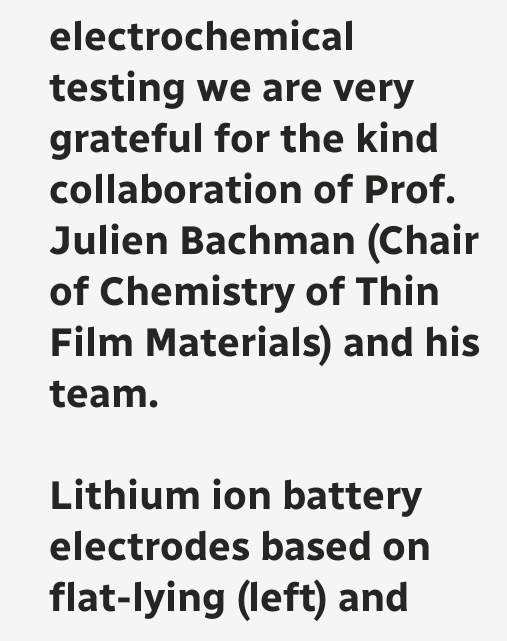electrochemical testing we are very grateful for the kind collaboration of Prof. Julien Bachman (Chair of Chemistry of Thin Film Materials) and his team.

Lithium ion battery electrodes based on flat-lying (left) and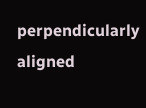perpendicularly aligned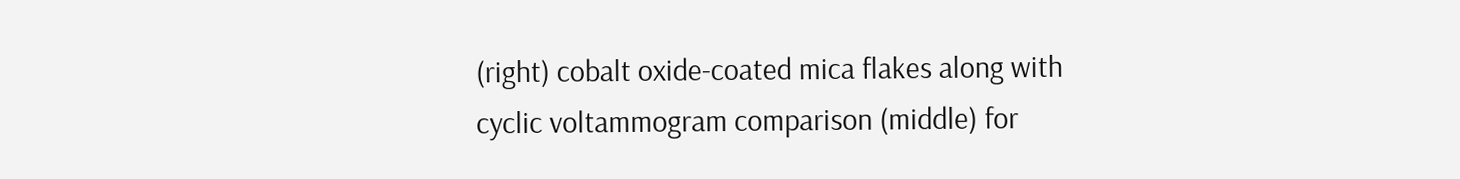(right) cobalt oxide-coated mica flakes along with cyclic voltammogram comparison (middle) for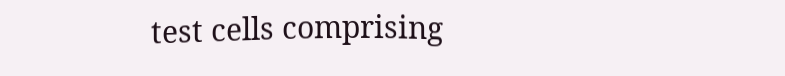test cells comprising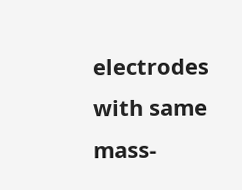electrodes with same mass-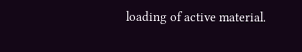loading of active material.